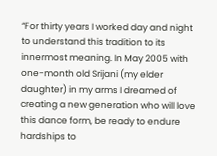“For thirty years I worked day and night to understand this tradition to its innermost meaning. In May 2005 with one-month old Srijani (my elder daughter) in my arms I dreamed of creating a new generation who will love this dance form, be ready to endure hardships to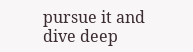pursue it and dive deep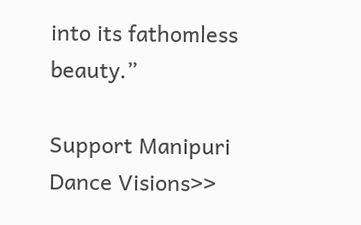into its fathomless beauty.”

Support Manipuri Dance Visions>>